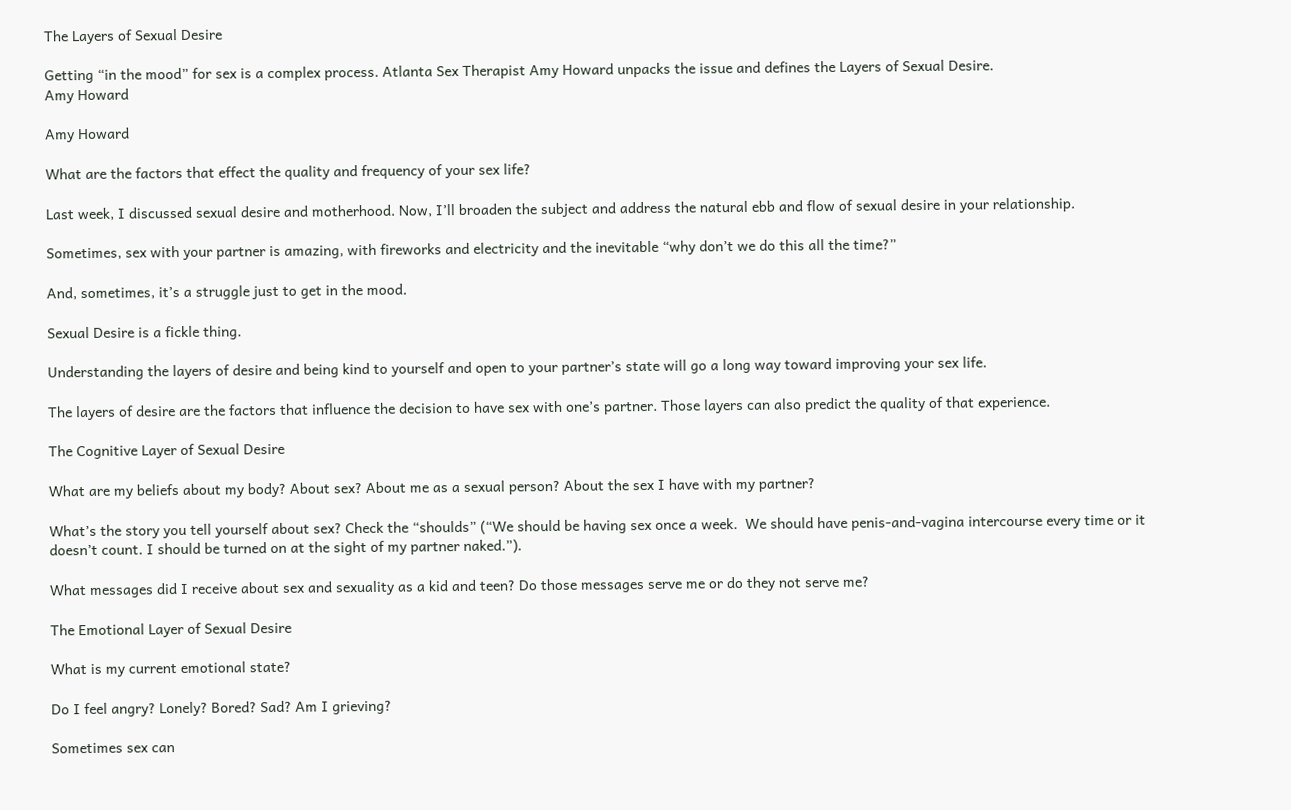The Layers of Sexual Desire

Getting “in the mood” for sex is a complex process. Atlanta Sex Therapist Amy Howard unpacks the issue and defines the Layers of Sexual Desire.
Amy Howard

Amy Howard

What are the factors that effect the quality and frequency of your sex life?

Last week, I discussed sexual desire and motherhood. Now, I’ll broaden the subject and address the natural ebb and flow of sexual desire in your relationship.

Sometimes, sex with your partner is amazing, with fireworks and electricity and the inevitable “why don’t we do this all the time?”

And, sometimes, it’s a struggle just to get in the mood.

Sexual Desire is a fickle thing.

Understanding the layers of desire and being kind to yourself and open to your partner’s state will go a long way toward improving your sex life.

The layers of desire are the factors that influence the decision to have sex with one’s partner. Those layers can also predict the quality of that experience.

The Cognitive Layer of Sexual Desire

What are my beliefs about my body? About sex? About me as a sexual person? About the sex I have with my partner?

What’s the story you tell yourself about sex? Check the “shoulds” (“We should be having sex once a week.  We should have penis-and-vagina intercourse every time or it doesn’t count. I should be turned on at the sight of my partner naked.”).

What messages did I receive about sex and sexuality as a kid and teen? Do those messages serve me or do they not serve me?

The Emotional Layer of Sexual Desire

What is my current emotional state?

Do I feel angry? Lonely? Bored? Sad? Am I grieving?

Sometimes sex can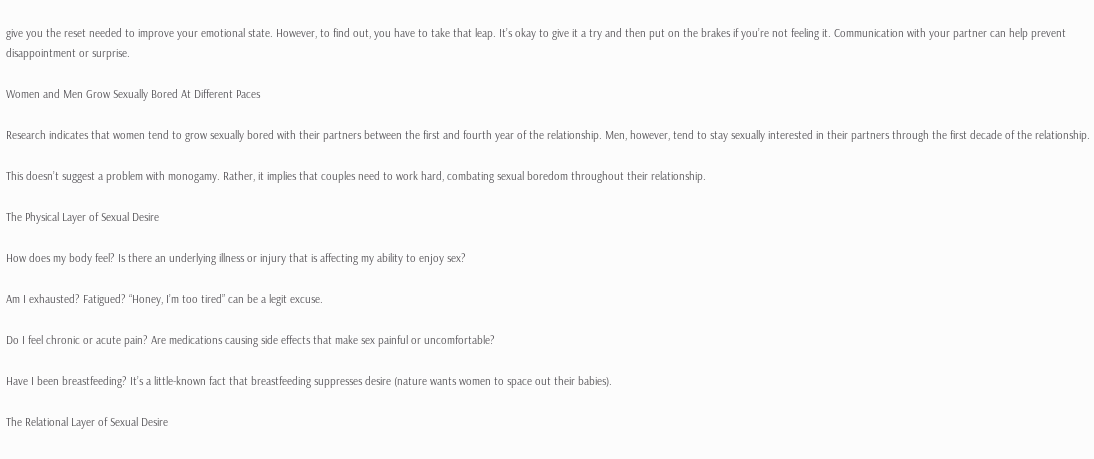give you the reset needed to improve your emotional state. However, to find out, you have to take that leap. It’s okay to give it a try and then put on the brakes if you’re not feeling it. Communication with your partner can help prevent disappointment or surprise.

Women and Men Grow Sexually Bored At Different Paces

Research indicates that women tend to grow sexually bored with their partners between the first and fourth year of the relationship. Men, however, tend to stay sexually interested in their partners through the first decade of the relationship.

This doesn’t suggest a problem with monogamy. Rather, it implies that couples need to work hard, combating sexual boredom throughout their relationship.

The Physical Layer of Sexual Desire

How does my body feel? Is there an underlying illness or injury that is affecting my ability to enjoy sex?

Am I exhausted? Fatigued? “Honey, I’m too tired” can be a legit excuse.

Do I feel chronic or acute pain? Are medications causing side effects that make sex painful or uncomfortable?

Have I been breastfeeding? It’s a little-known fact that breastfeeding suppresses desire (nature wants women to space out their babies).

The Relational Layer of Sexual Desire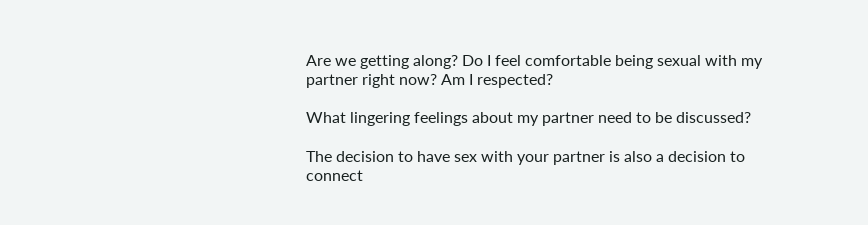Are we getting along? Do I feel comfortable being sexual with my partner right now? Am I respected?

What lingering feelings about my partner need to be discussed?

The decision to have sex with your partner is also a decision to connect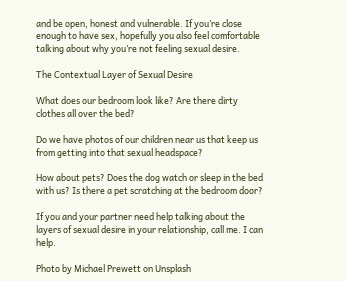and be open, honest and vulnerable. If you’re close enough to have sex, hopefully you also feel comfortable talking about why you’re not feeling sexual desire.

The Contextual Layer of Sexual Desire

What does our bedroom look like? Are there dirty clothes all over the bed?

Do we have photos of our children near us that keep us from getting into that sexual headspace?

How about pets? Does the dog watch or sleep in the bed with us? Is there a pet scratching at the bedroom door?

If you and your partner need help talking about the layers of sexual desire in your relationship, call me. I can help.

Photo by Michael Prewett on Unsplash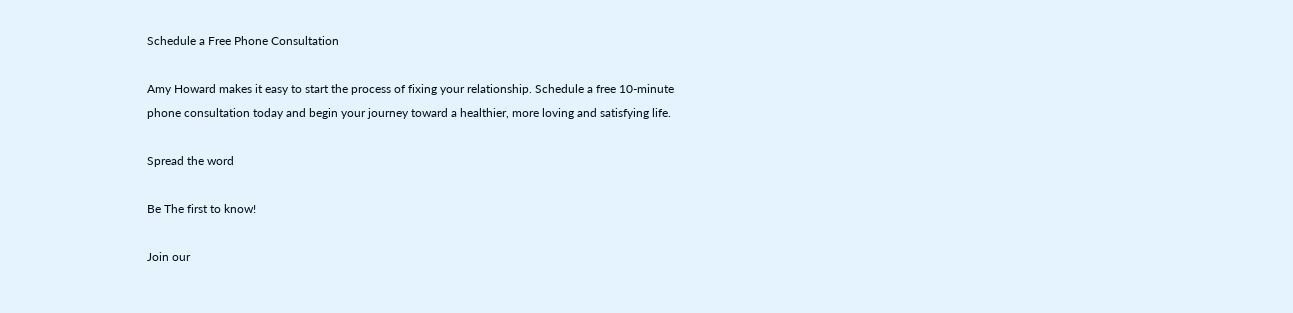Schedule a Free Phone Consultation

Amy Howard makes it easy to start the process of fixing your relationship. Schedule a free 10-minute phone consultation today and begin your journey toward a healthier, more loving and satisfying life.

Spread the word

Be The first to know!

Join our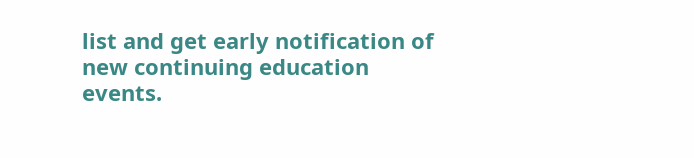list and get early notification of new continuing education events.